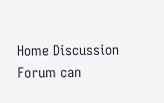Home Discussion Forum can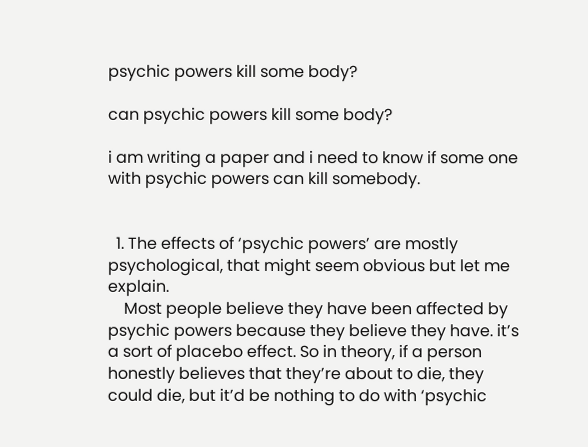psychic powers kill some body?

can psychic powers kill some body?

i am writing a paper and i need to know if some one with psychic powers can kill somebody.


  1. The effects of ‘psychic powers’ are mostly psychological, that might seem obvious but let me explain.
    Most people believe they have been affected by psychic powers because they believe they have. it’s a sort of placebo effect. So in theory, if a person honestly believes that they’re about to die, they could die, but it’d be nothing to do with ‘psychic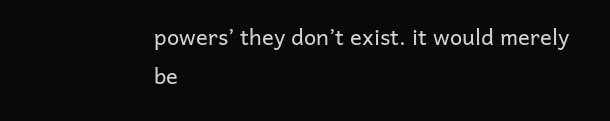powers’ they don’t exist. it would merely be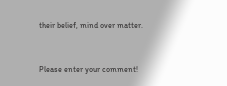their belief, mind over matter.


Please enter your comment!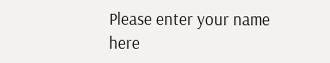Please enter your name here